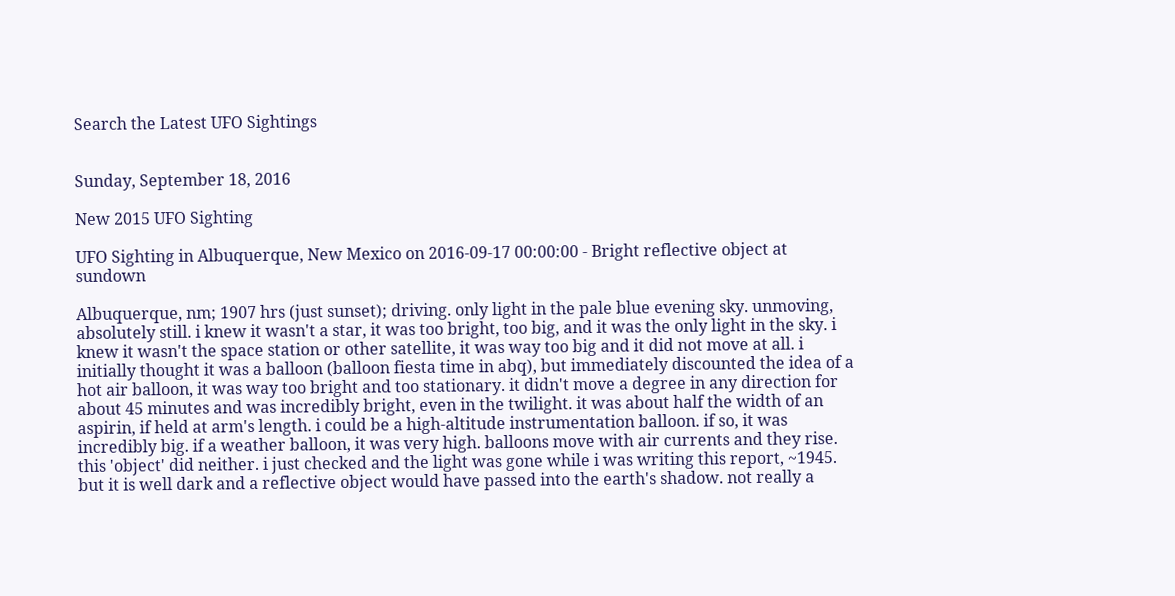Search the Latest UFO Sightings


Sunday, September 18, 2016

New 2015 UFO Sighting

UFO Sighting in Albuquerque, New Mexico on 2016-09-17 00:00:00 - Bright reflective object at sundown

Albuquerque, nm; 1907 hrs (just sunset); driving. only light in the pale blue evening sky. unmoving, absolutely still. i knew it wasn't a star, it was too bright, too big, and it was the only light in the sky. i knew it wasn't the space station or other satellite, it was way too big and it did not move at all. i initially thought it was a balloon (balloon fiesta time in abq), but immediately discounted the idea of a hot air balloon, it was way too bright and too stationary. it didn't move a degree in any direction for about 45 minutes and was incredibly bright, even in the twilight. it was about half the width of an aspirin, if held at arm's length. i could be a high-altitude instrumentation balloon. if so, it was incredibly big. if a weather balloon, it was very high. balloons move with air currents and they rise. this 'object' did neither. i just checked and the light was gone while i was writing this report, ~1945. but it is well dark and a reflective object would have passed into the earth's shadow. not really a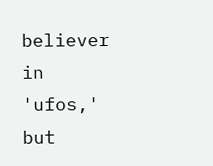believer in 'ufos,' but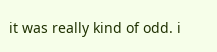it was really kind of odd. i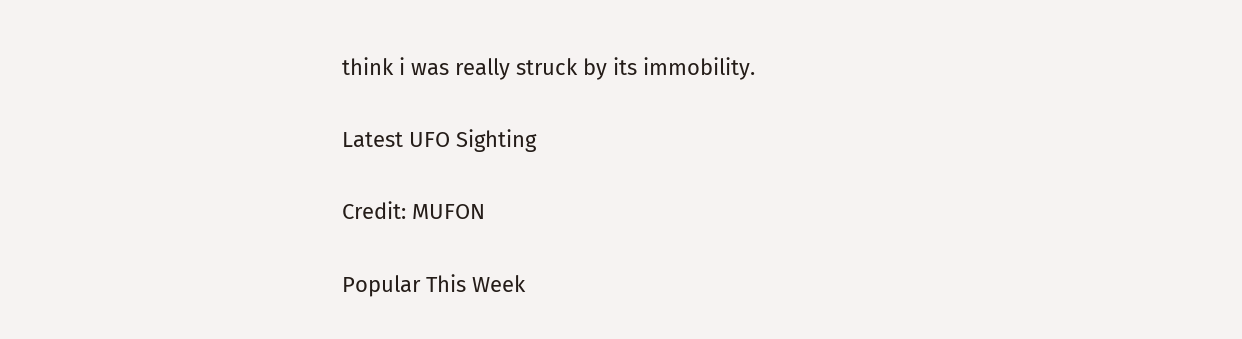think i was really struck by its immobility.

Latest UFO Sighting

Credit: MUFON

Popular This Week